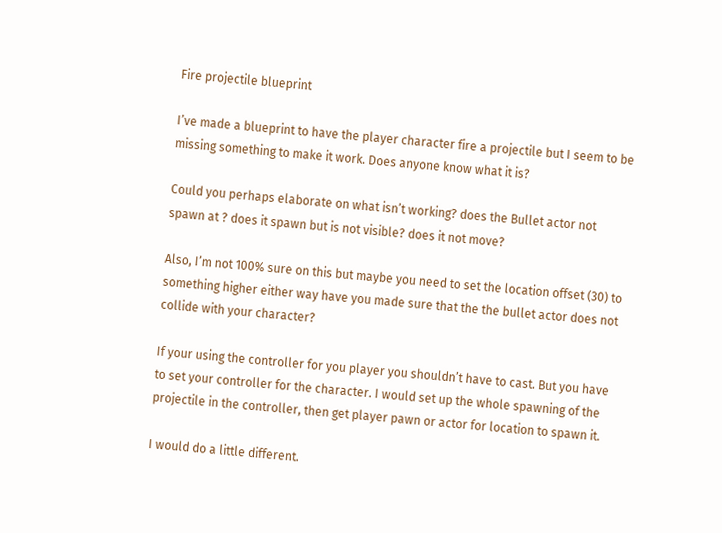Fire projectile blueprint

I’ve made a blueprint to have the player character fire a projectile but I seem to be missing something to make it work. Does anyone know what it is?

Could you perhaps elaborate on what isn’t working? does the Bullet actor not spawn at ? does it spawn but is not visible? does it not move?

Also, I’m not 100% sure on this but maybe you need to set the location offset (30) to something higher either way have you made sure that the the bullet actor does not collide with your character?

If your using the controller for you player you shouldn’t have to cast. But you have to set your controller for the character. I would set up the whole spawning of the projectile in the controller, then get player pawn or actor for location to spawn it.

I would do a little different.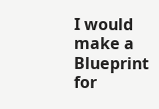I would make a Blueprint for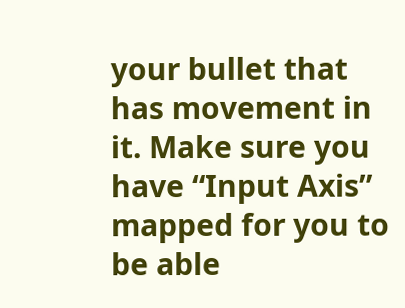your bullet that has movement in it. Make sure you have “Input Axis” mapped for you to be able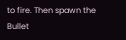to fire. Then spawn the Bullet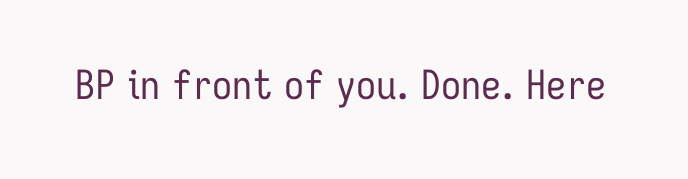BP in front of you. Done. Here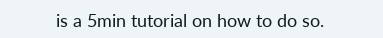is a 5min tutorial on how to do so.